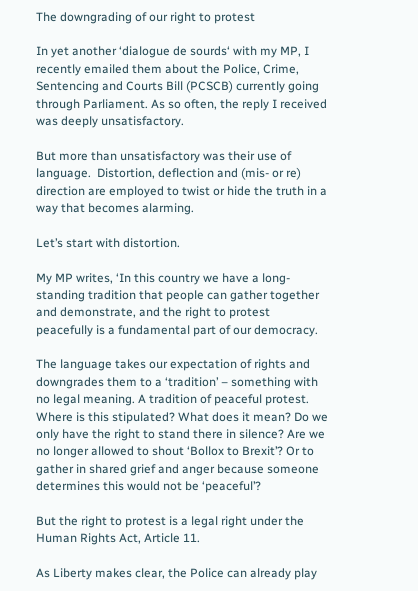The downgrading of our right to protest

In yet another ‘dialogue de sourds‘ with my MP, I recently emailed them about the Police, Crime, Sentencing and Courts Bill (PCSCB) currently going through Parliament. As so often, the reply I received was deeply unsatisfactory.

But more than unsatisfactory was their use of language.  Distortion, deflection and (mis- or re) direction are employed to twist or hide the truth in a way that becomes alarming.

Let’s start with distortion.

My MP writes, ‘In this country we have a long-standing tradition that people can gather together and demonstrate, and the right to protest peacefully is a fundamental part of our democracy.

The language takes our expectation of rights and downgrades them to a ‘tradition’ – something with no legal meaning. A tradition of peaceful protest. Where is this stipulated? What does it mean? Do we only have the right to stand there in silence? Are we no longer allowed to shout ‘Bollox to Brexit’? Or to gather in shared grief and anger because someone determines this would not be ‘peaceful’?

But the right to protest is a legal right under the Human Rights Act, Article 11.

As Liberty makes clear, the Police can already play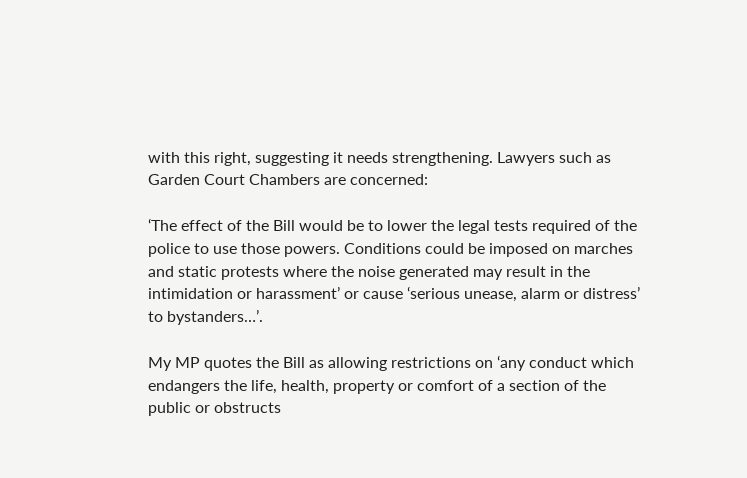with this right, suggesting it needs strengthening. Lawyers such as Garden Court Chambers are concerned:

‘The effect of the Bill would be to lower the legal tests required of the police to use those powers. Conditions could be imposed on marches and static protests where the noise generated may result in the intimidation or harassment’ or cause ‘serious unease, alarm or distress’ to bystanders…’.

My MP quotes the Bill as allowing restrictions on ‘any conduct which endangers the life, health, property or comfort of a section of the public or obstructs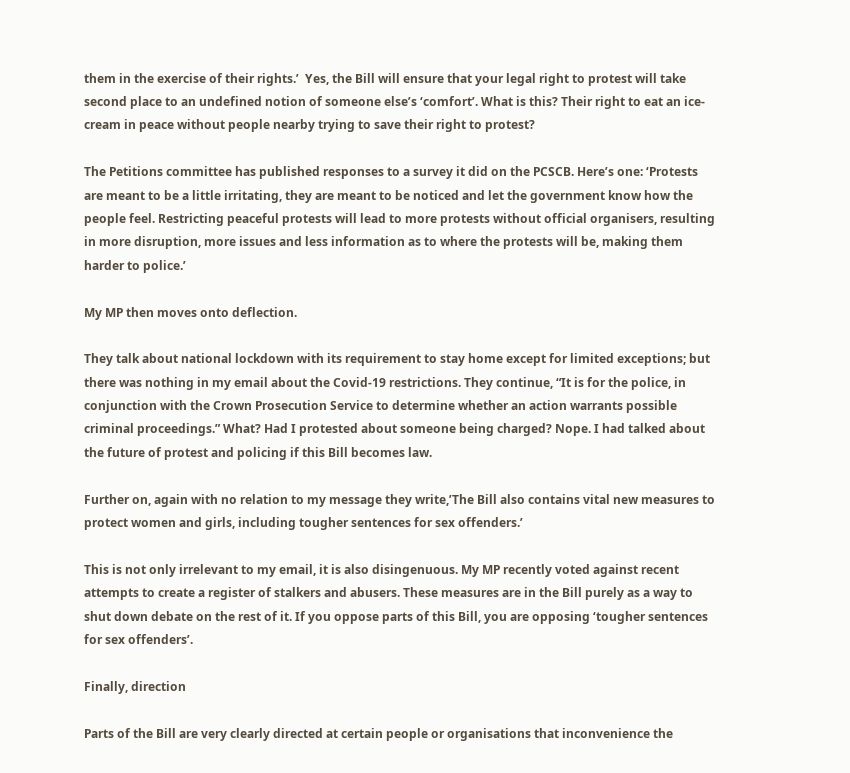them in the exercise of their rights.’  Yes, the Bill will ensure that your legal right to protest will take second place to an undefined notion of someone else’s ‘comfort’. What is this? Their right to eat an ice-cream in peace without people nearby trying to save their right to protest?

The Petitions committee has published responses to a survey it did on the PCSCB. Here’s one: ‘Protests are meant to be a little irritating, they are meant to be noticed and let the government know how the people feel. Restricting peaceful protests will lead to more protests without official organisers, resulting in more disruption, more issues and less information as to where the protests will be, making them harder to police.’

My MP then moves onto deflection.

They talk about national lockdown with its requirement to stay home except for limited exceptions; but there was nothing in my email about the Covid-19 restrictions. They continue, “It is for the police, in conjunction with the Crown Prosecution Service to determine whether an action warrants possible criminal proceedings.” What? Had I protested about someone being charged? Nope. I had talked about the future of protest and policing if this Bill becomes law.

Further on, again with no relation to my message they write,’The Bill also contains vital new measures to protect women and girls, including tougher sentences for sex offenders.’

This is not only irrelevant to my email, it is also disingenuous. My MP recently voted against recent attempts to create a register of stalkers and abusers. These measures are in the Bill purely as a way to shut down debate on the rest of it. If you oppose parts of this Bill, you are opposing ‘tougher sentences for sex offenders’.

Finally, direction

Parts of the Bill are very clearly directed at certain people or organisations that inconvenience the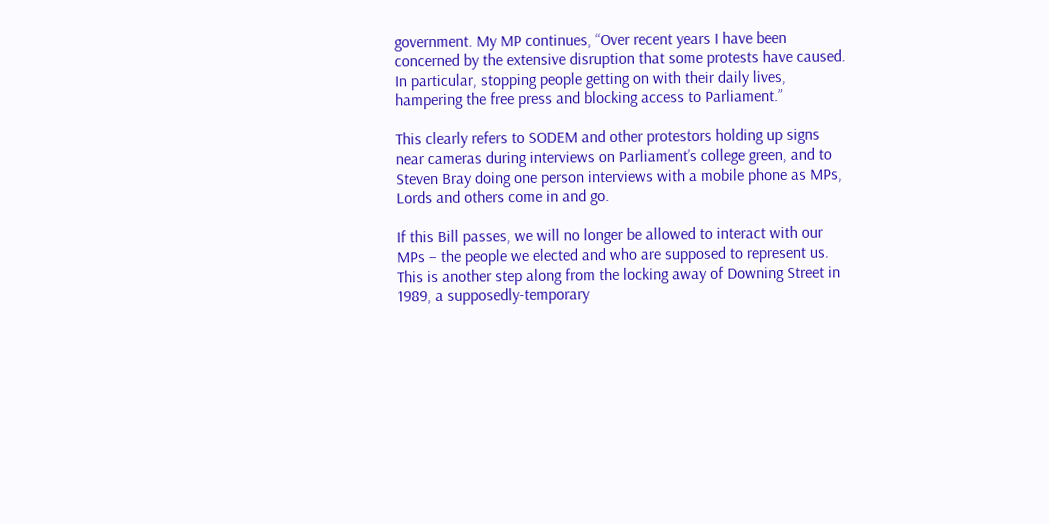government. My MP continues, “Over recent years I have been concerned by the extensive disruption that some protests have caused. In particular, stopping people getting on with their daily lives, hampering the free press and blocking access to Parliament.”

This clearly refers to SODEM and other protestors holding up signs near cameras during interviews on Parliament’s college green, and to Steven Bray doing one person interviews with a mobile phone as MPs, Lords and others come in and go.

If this Bill passes, we will no longer be allowed to interact with our MPs – the people we elected and who are supposed to represent us. This is another step along from the locking away of Downing Street in 1989, a supposedly-temporary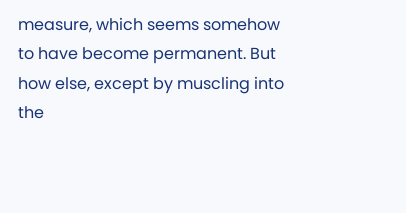measure, which seems somehow to have become permanent. But how else, except by muscling into the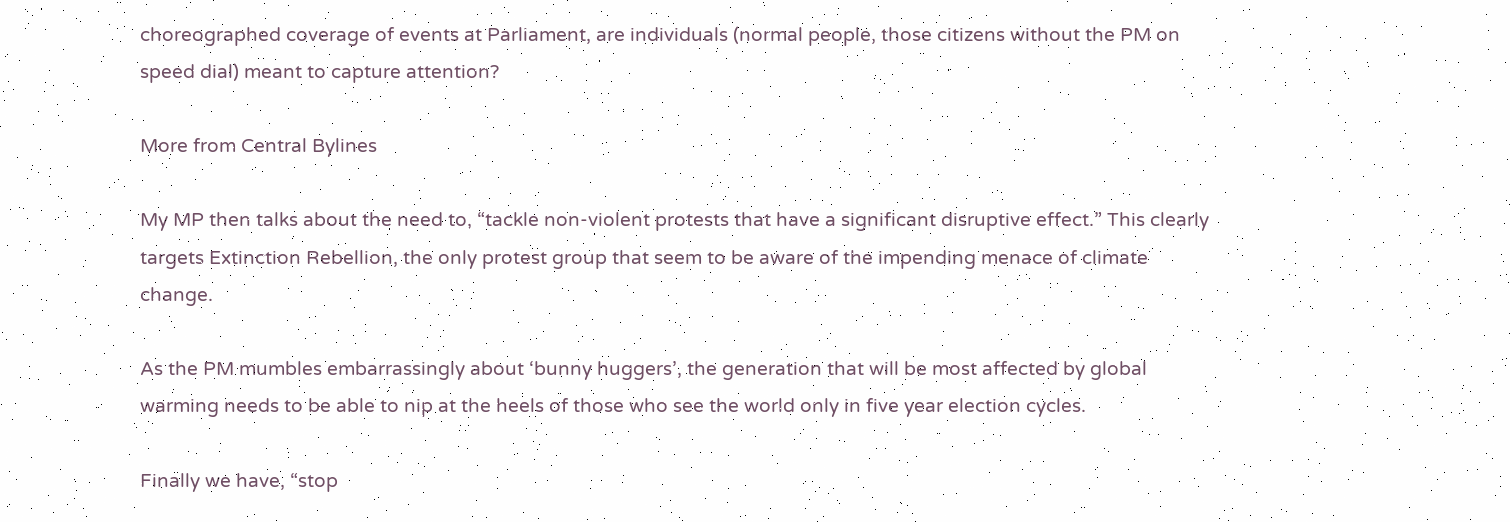choreographed coverage of events at Parliament, are individuals (normal people, those citizens without the PM on speed dial) meant to capture attention?

More from Central Bylines

My MP then talks about the need to, “tackle non-violent protests that have a significant disruptive effect.” This clearly targets Extinction Rebellion, the only protest group that seem to be aware of the impending menace of climate change.

As the PM mumbles embarrassingly about ‘bunny huggers’, the generation that will be most affected by global warming needs to be able to nip at the heels of those who see the world only in five year election cycles.

Finally we have, “stop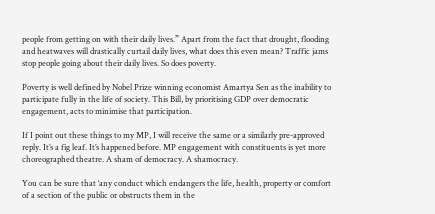people from getting on with their daily lives.” Apart from the fact that drought, flooding and heatwaves will drastically curtail daily lives, what does this even mean? Traffic jams stop people going about their daily lives. So does poverty.

Poverty is well defined by Nobel Prize winning economist Amartya Sen as the inability to participate fully in the life of society. This Bill, by prioritising GDP over democratic engagement, acts to minimise that participation.

If I point out these things to my MP, I will receive the same or a similarly pre-approved reply. It’s a fig leaf. It’s happened before. MP engagement with constituents is yet more choreographed theatre. A sham of democracy. A shamocracy.

You can be sure that ‘any conduct which endangers the life, health, property or comfort of a section of the public or obstructs them in the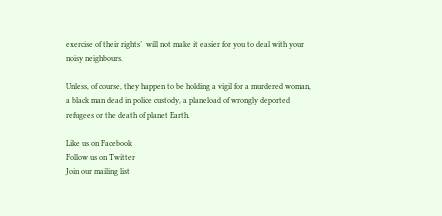exercise of their rights’  will not make it easier for you to deal with your noisy neighbours.

Unless, of course, they happen to be holding a vigil for a murdered woman, a black man dead in police custody, a planeload of wrongly deported refugees or the death of planet Earth.

Like us on Facebook
Follow us on Twitter
Join our mailing list